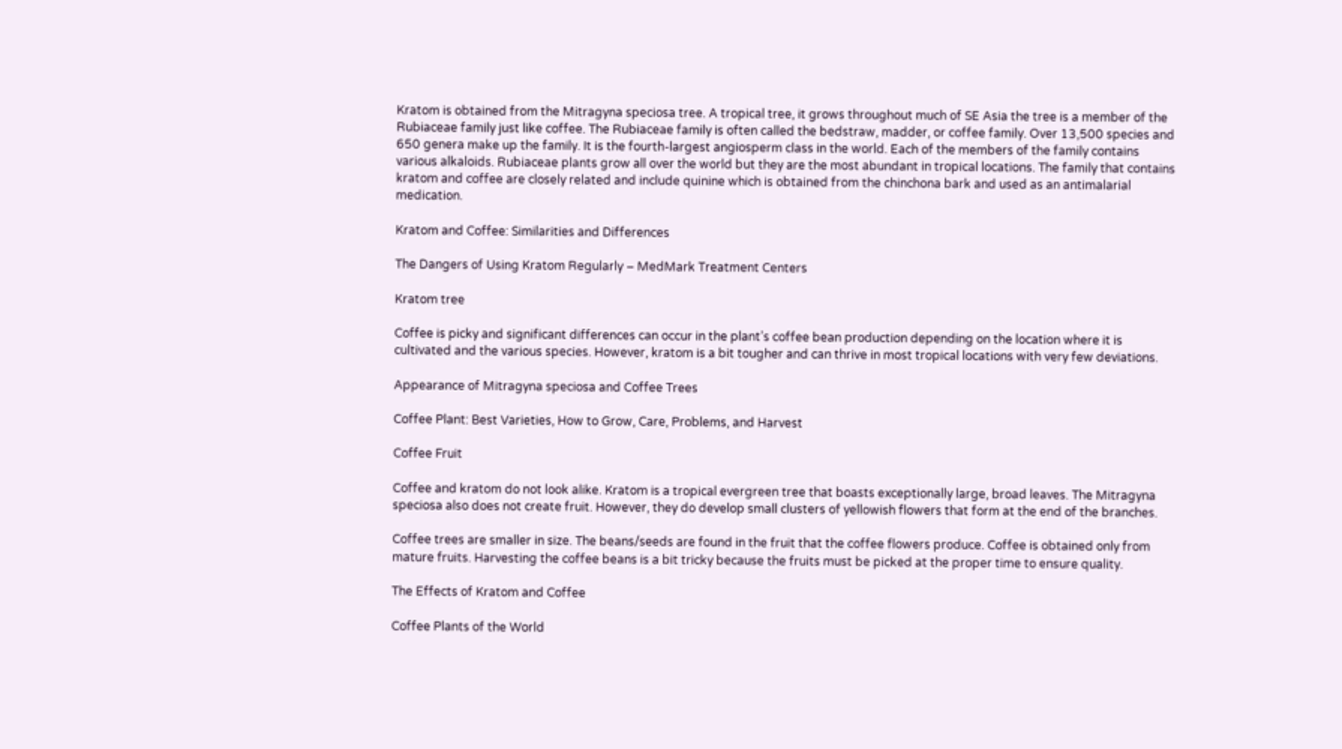Kratom is obtained from the Mitragyna speciosa tree. A tropical tree, it grows throughout much of SE Asia the tree is a member of the Rubiaceae family just like coffee. The Rubiaceae family is often called the bedstraw, madder, or coffee family. Over 13,500 species and 650 genera make up the family. It is the fourth-largest angiosperm class in the world. Each of the members of the family contains various alkaloids. Rubiaceae plants grow all over the world but they are the most abundant in tropical locations. The family that contains kratom and coffee are closely related and include quinine which is obtained from the chinchona bark and used as an antimalarial medication.

Kratom and Coffee: Similarities and Differences

The Dangers of Using Kratom Regularly – MedMark Treatment Centers

Kratom tree

Coffee is picky and significant differences can occur in the plant’s coffee bean production depending on the location where it is cultivated and the various species. However, kratom is a bit tougher and can thrive in most tropical locations with very few deviations.

Appearance of Mitragyna speciosa and Coffee Trees

Coffee Plant: Best Varieties, How to Grow, Care, Problems, and Harvest

Coffee Fruit

Coffee and kratom do not look alike. Kratom is a tropical evergreen tree that boasts exceptionally large, broad leaves. The Mitragyna speciosa also does not create fruit. However, they do develop small clusters of yellowish flowers that form at the end of the branches.

Coffee trees are smaller in size. The beans/seeds are found in the fruit that the coffee flowers produce. Coffee is obtained only from mature fruits. Harvesting the coffee beans is a bit tricky because the fruits must be picked at the proper time to ensure quality.

The Effects of Kratom and Coffee

Coffee Plants of the World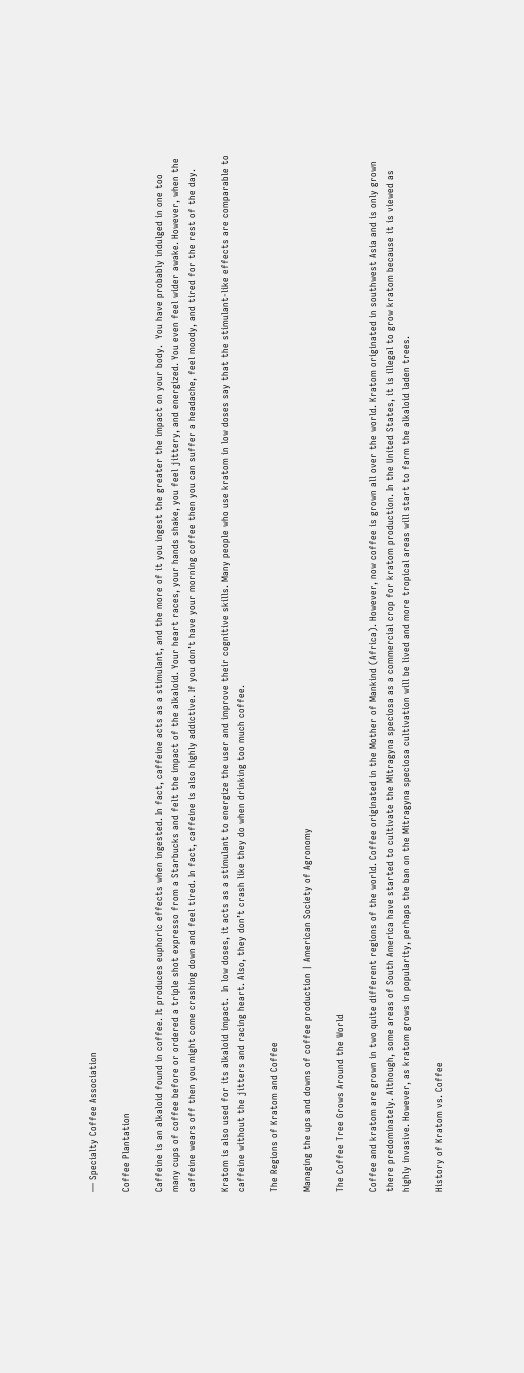— Specialty Coffee Association

Coffee Plantation

Caffeine is an alkaloid found in coffee. It produces euphoric effects when ingested. In fact, caffeine acts as a stimulant, and the more of it you ingest the greater the impact on your body.  You have probably indulged in one too many cups of coffee before or ordered a triple shot expresso from a Starbucks and felt the impact of the alkaloid. Your heart races, your hands shake, you feel jittery, and energized. You even feel wider awake. However, when the caffeine wears off then you might come crashing down and feel tired. In fact, caffeine is also highly addictive. If you don’t have your morning coffee then you can suffer a headache, feel moody, and tired for the rest of the day.

Kratom is also used for its alkaloid impact.  In low doses, it acts as a stimulant to energize the user and improve their cognitive skills. Many people who use kratom in low doses say that the stimulant-like effects are comparable to caffeine without the jitters and racing heart. Also, they don’t crash like they do when drinking too much coffee.

The Regions of Kratom and Coffee

Managing the ups and downs of coffee production | American Society of Agronomy

The Coffee Tree Grows Around the World

Coffee and kratom are grown in two quite different regions of the world. Coffee originated in the Mother of Mankind (Africa). However, now coffee is grown all over the world. Kratom originated in southwest Asia and is only grown there predominately. Although, some areas of South America have started to cultivate the Mitragyna speciosa as a commercial crop for kratom production. In the United States, it is illegal to grow kratom because it is viewed as highly invasive. However, as kratom grows in popularity, perhaps the ban on the Mitragyna speciosa cultivation will be lived and more tropical areas will start to farm the alkaloid laden trees.

History of Kratom vs. Coffee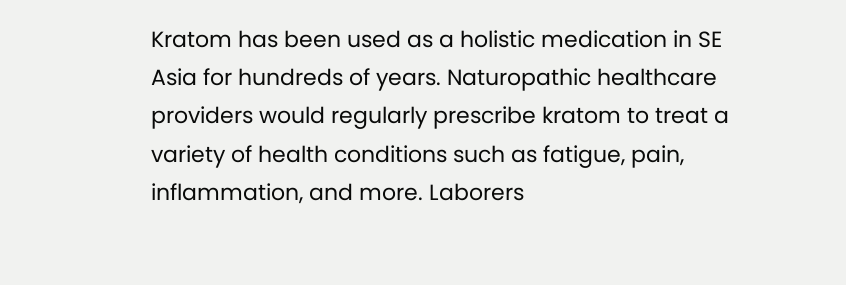Kratom has been used as a holistic medication in SE Asia for hundreds of years. Naturopathic healthcare providers would regularly prescribe kratom to treat a variety of health conditions such as fatigue, pain, inflammation, and more. Laborers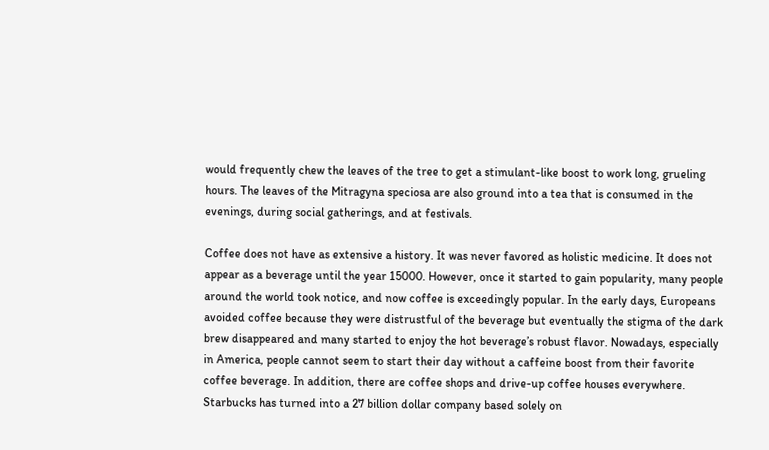would frequently chew the leaves of the tree to get a stimulant-like boost to work long, grueling hours. The leaves of the Mitragyna speciosa are also ground into a tea that is consumed in the evenings, during social gatherings, and at festivals.

Coffee does not have as extensive a history. It was never favored as holistic medicine. It does not appear as a beverage until the year 15000. However, once it started to gain popularity, many people around the world took notice, and now coffee is exceedingly popular. In the early days, Europeans avoided coffee because they were distrustful of the beverage but eventually the stigma of the dark brew disappeared and many started to enjoy the hot beverage’s robust flavor. Nowadays, especially in America, people cannot seem to start their day without a caffeine boost from their favorite coffee beverage. In addition, there are coffee shops and drive-up coffee houses everywhere. Starbucks has turned into a 27 billion dollar company based solely on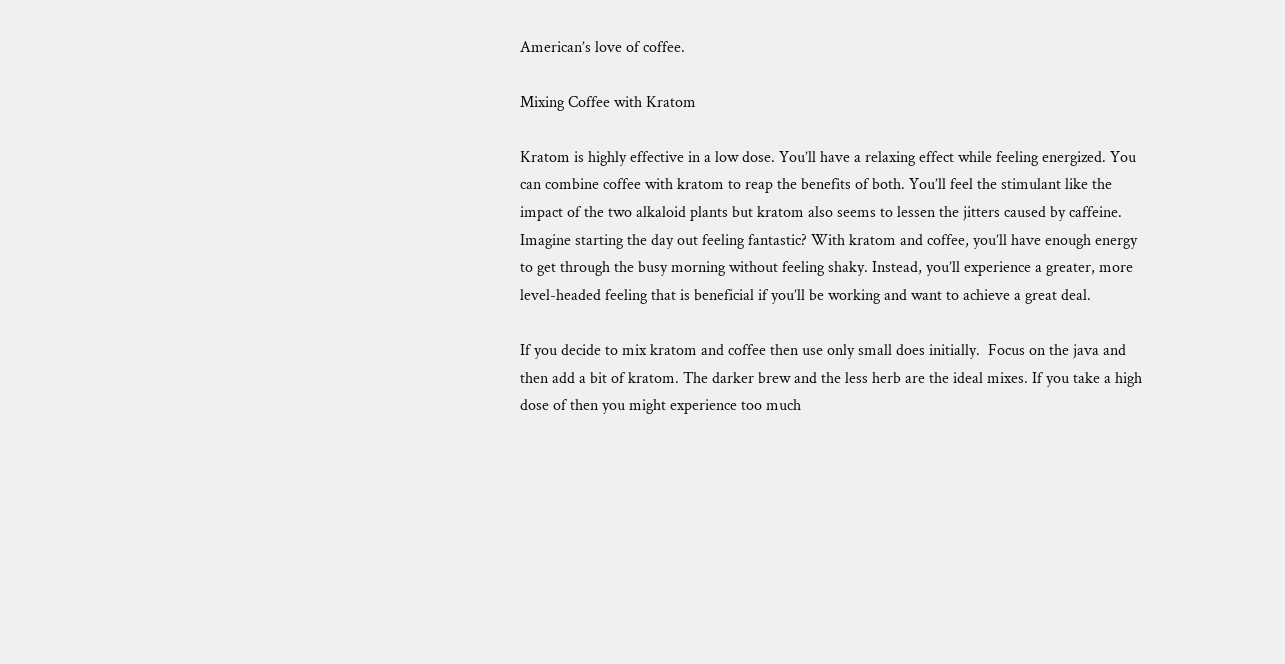American’s love of coffee.

Mixing Coffee with Kratom

Kratom is highly effective in a low dose. You’ll have a relaxing effect while feeling energized. You can combine coffee with kratom to reap the benefits of both. You’ll feel the stimulant like the impact of the two alkaloid plants but kratom also seems to lessen the jitters caused by caffeine. Imagine starting the day out feeling fantastic? With kratom and coffee, you’ll have enough energy to get through the busy morning without feeling shaky. Instead, you’ll experience a greater, more level-headed feeling that is beneficial if you’ll be working and want to achieve a great deal.

If you decide to mix kratom and coffee then use only small does initially.  Focus on the java and then add a bit of kratom. The darker brew and the less herb are the ideal mixes. If you take a high dose of then you might experience too much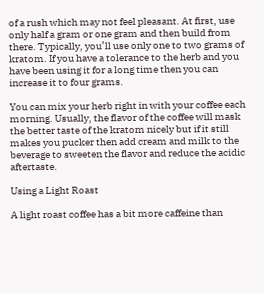of a rush which may not feel pleasant. At first, use only half a gram or one gram and then build from there. Typically, you’ll use only one to two grams of kratom. If you have a tolerance to the herb and you have been using it for a long time then you can increase it to four grams.

You can mix your herb right in with your coffee each morning. Usually, the flavor of the coffee will mask the better taste of the kratom nicely but if it still makes you pucker then add cream and milk to the beverage to sweeten the flavor and reduce the acidic aftertaste.

Using a Light Roast

A light roast coffee has a bit more caffeine than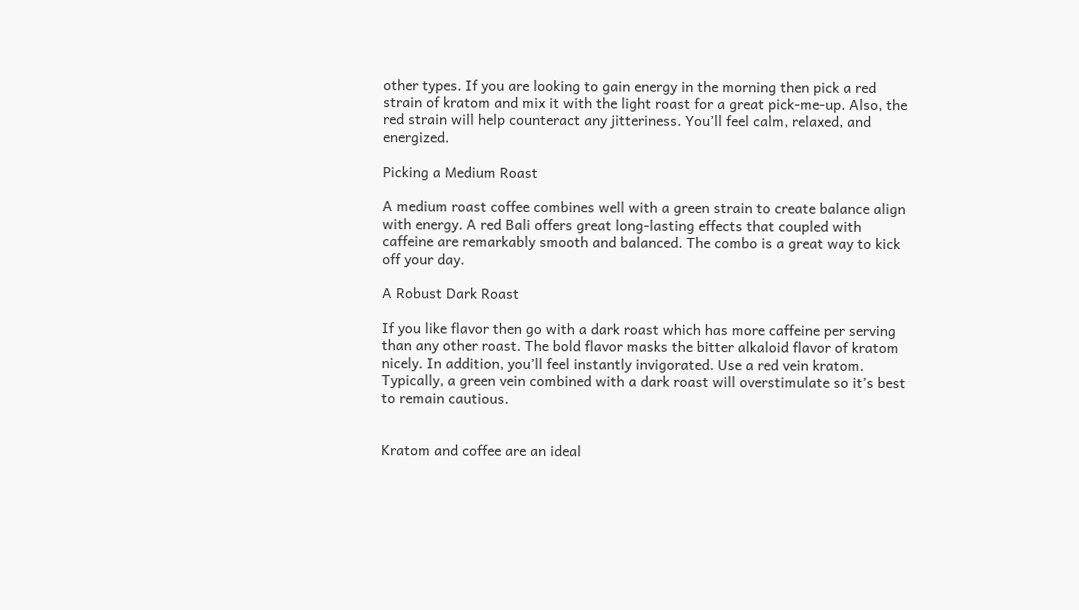other types. If you are looking to gain energy in the morning then pick a red strain of kratom and mix it with the light roast for a great pick-me-up. Also, the red strain will help counteract any jitteriness. You’ll feel calm, relaxed, and energized.

Picking a Medium Roast

A medium roast coffee combines well with a green strain to create balance align with energy. A red Bali offers great long-lasting effects that coupled with caffeine are remarkably smooth and balanced. The combo is a great way to kick off your day.

A Robust Dark Roast

If you like flavor then go with a dark roast which has more caffeine per serving than any other roast. The bold flavor masks the bitter alkaloid flavor of kratom nicely. In addition, you’ll feel instantly invigorated. Use a red vein kratom. Typically, a green vein combined with a dark roast will overstimulate so it’s best to remain cautious.


Kratom and coffee are an ideal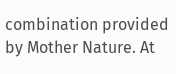combination provided by Mother Nature. At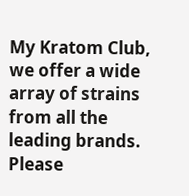My Kratom Club, we offer a wide array of strains from all the leading brands. Please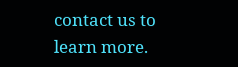contact us to learn more.